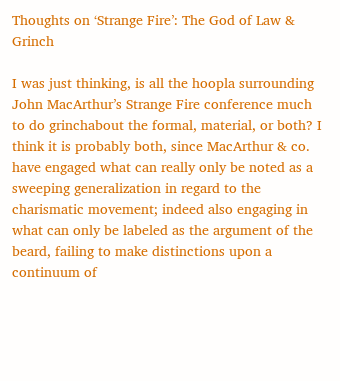Thoughts on ‘Strange Fire’: The God of Law & Grinch

I was just thinking, is all the hoopla surrounding John MacArthur’s Strange Fire conference much to do grinchabout the formal, material, or both? I think it is probably both, since MacArthur & co. have engaged what can really only be noted as a sweeping generalization in regard to the charismatic movement; indeed also engaging in what can only be labeled as the argument of the beard, failing to make distinctions upon a continuum of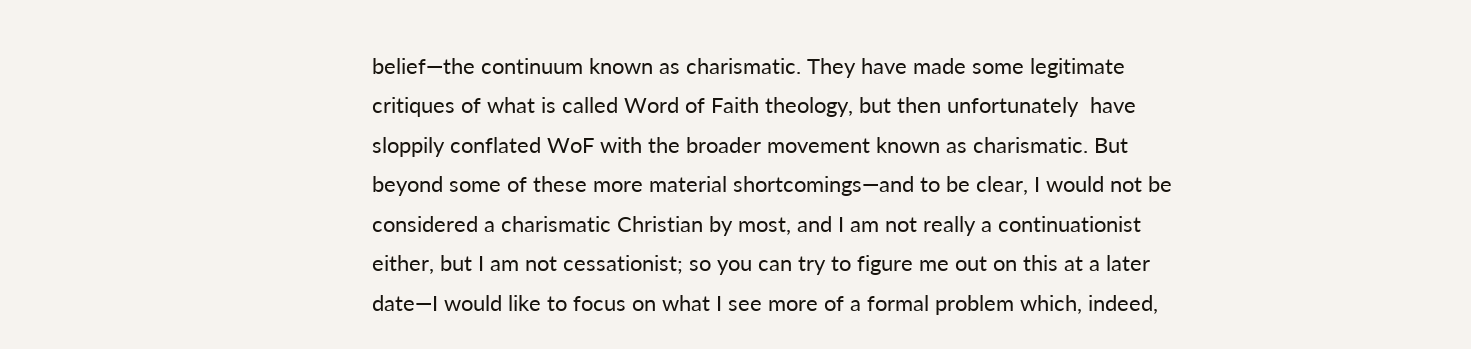belief—the continuum known as charismatic. They have made some legitimate critiques of what is called Word of Faith theology, but then unfortunately  have sloppily conflated WoF with the broader movement known as charismatic. But beyond some of these more material shortcomings—and to be clear, I would not be considered a charismatic Christian by most, and I am not really a continuationist either, but I am not cessationist; so you can try to figure me out on this at a later date—I would like to focus on what I see more of a formal problem which, indeed,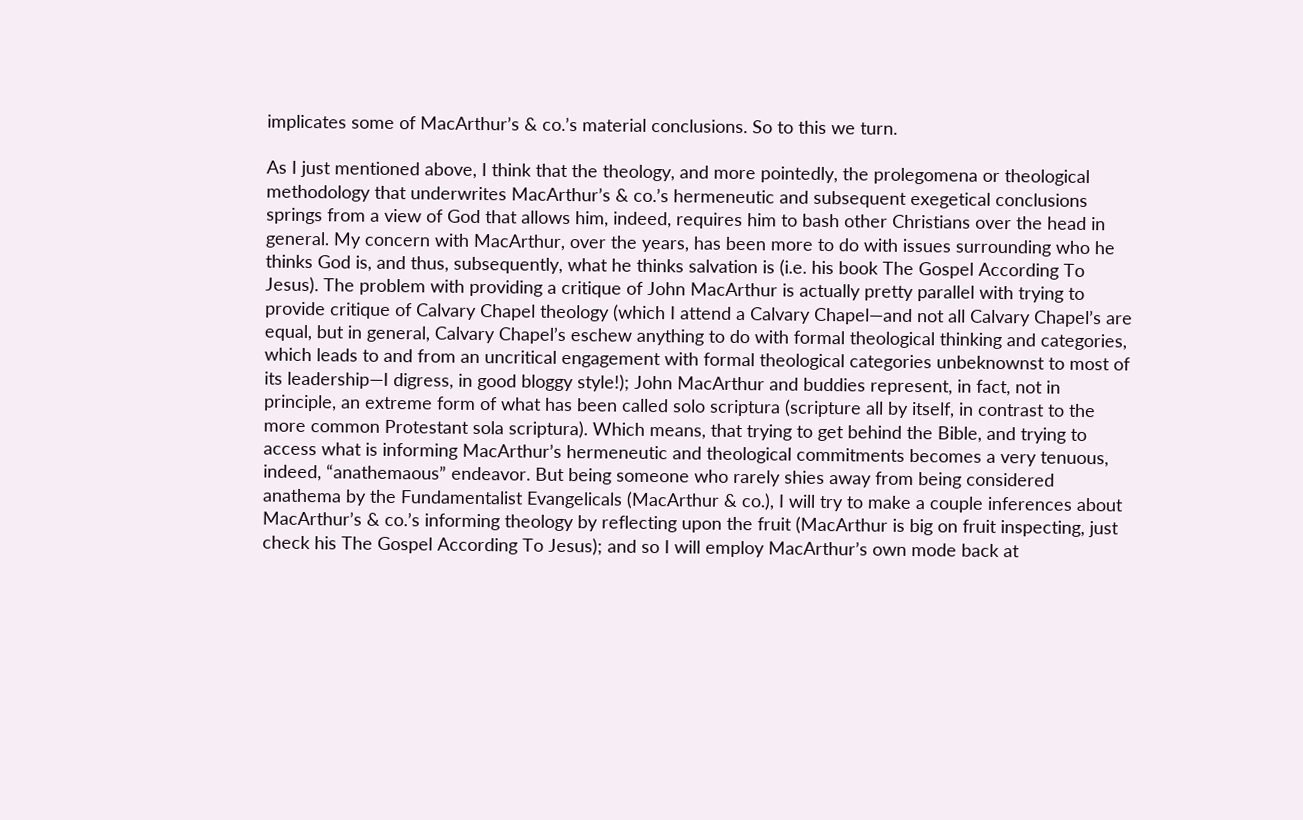implicates some of MacArthur’s & co.’s material conclusions. So to this we turn.

As I just mentioned above, I think that the theology, and more pointedly, the prolegomena or theological methodology that underwrites MacArthur’s & co.’s hermeneutic and subsequent exegetical conclusions springs from a view of God that allows him, indeed, requires him to bash other Christians over the head in general. My concern with MacArthur, over the years, has been more to do with issues surrounding who he thinks God is, and thus, subsequently, what he thinks salvation is (i.e. his book The Gospel According To Jesus). The problem with providing a critique of John MacArthur is actually pretty parallel with trying to provide critique of Calvary Chapel theology (which I attend a Calvary Chapel—and not all Calvary Chapel’s are equal, but in general, Calvary Chapel’s eschew anything to do with formal theological thinking and categories, which leads to and from an uncritical engagement with formal theological categories unbeknownst to most of its leadership—I digress, in good bloggy style!); John MacArthur and buddies represent, in fact, not in principle, an extreme form of what has been called solo scriptura (scripture all by itself, in contrast to the more common Protestant sola scriptura). Which means, that trying to get behind the Bible, and trying to access what is informing MacArthur’s hermeneutic and theological commitments becomes a very tenuous, indeed, “anathemaous” endeavor. But being someone who rarely shies away from being considered anathema by the Fundamentalist Evangelicals (MacArthur & co.), I will try to make a couple inferences about MacArthur’s & co.’s informing theology by reflecting upon the fruit (MacArthur is big on fruit inspecting, just check his The Gospel According To Jesus); and so I will employ MacArthur’s own mode back at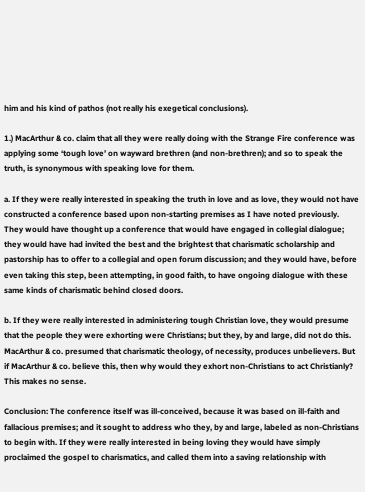him and his kind of pathos (not really his exegetical conclusions).

1.) MacArthur & co. claim that all they were really doing with the Strange Fire conference was applying some ‘tough love’ on wayward brethren (and non-brethren); and so to speak the truth, is synonymous with speaking love for them.

a. If they were really interested in speaking the truth in love and as love, they would not have constructed a conference based upon non-starting premises as I have noted previously. They would have thought up a conference that would have engaged in collegial dialogue; they would have had invited the best and the brightest that charismatic scholarship and pastorship has to offer to a collegial and open forum discussion; and they would have, before even taking this step, been attempting, in good faith, to have ongoing dialogue with these same kinds of charismatic behind closed doors.

b. If they were really interested in administering tough Christian love, they would presume that the people they were exhorting were Christians; but they, by and large, did not do this. MacArthur & co. presumed that charismatic theology, of necessity, produces unbelievers. But if MacArthur & co. believe this, then why would they exhort non-Christians to act Christianly? This makes no sense.

Conclusion: The conference itself was ill-conceived, because it was based on ill-faith and fallacious premises; and it sought to address who they, by and large, labeled as non-Christians to begin with. If they were really interested in being loving they would have simply proclaimed the gospel to charismatics, and called them into a saving relationship with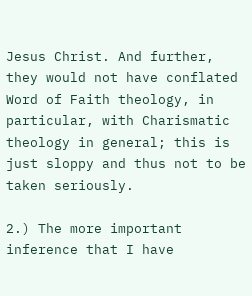Jesus Christ. And further, they would not have conflated Word of Faith theology, in particular, with Charismatic theology in general; this is just sloppy and thus not to be taken seriously.

2.) The more important inference that I have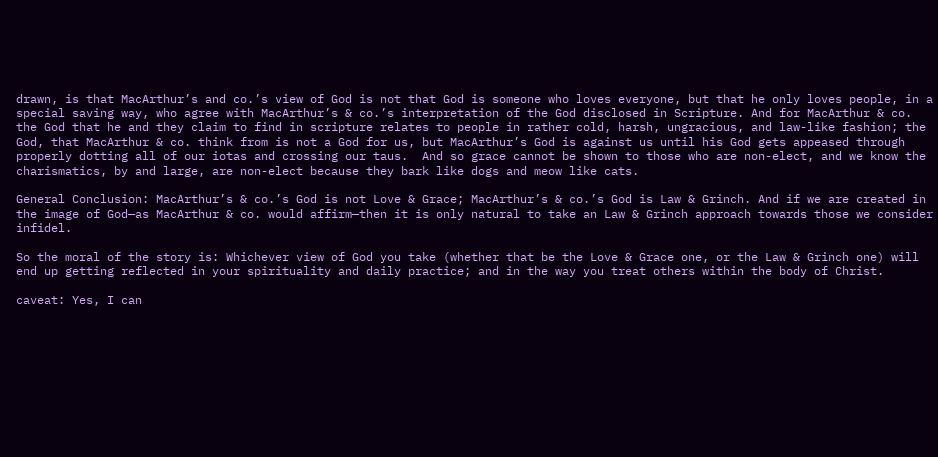drawn, is that MacArthur’s and co.’s view of God is not that God is someone who loves everyone, but that he only loves people, in a special saving way, who agree with MacArthur’s & co.’s interpretation of the God disclosed in Scripture. And for MacArthur & co. the God that he and they claim to find in scripture relates to people in rather cold, harsh, ungracious, and law-like fashion; the God, that MacArthur & co. think from is not a God for us, but MacArthur’s God is against us until his God gets appeased through properly dotting all of our iotas and crossing our taus.  And so grace cannot be shown to those who are non-elect, and we know the charismatics, by and large, are non-elect because they bark like dogs and meow like cats.

General Conclusion: MacArthur’s & co.’s God is not Love & Grace; MacArthur’s & co.’s God is Law & Grinch. And if we are created in the image of God—as MacArthur & co. would affirm—then it is only natural to take an Law & Grinch approach towards those we consider infidel.

So the moral of the story is: Whichever view of God you take (whether that be the Love & Grace one, or the Law & Grinch one) will end up getting reflected in your spirituality and daily practice; and in the way you treat others within the body of Christ.

caveat: Yes, I can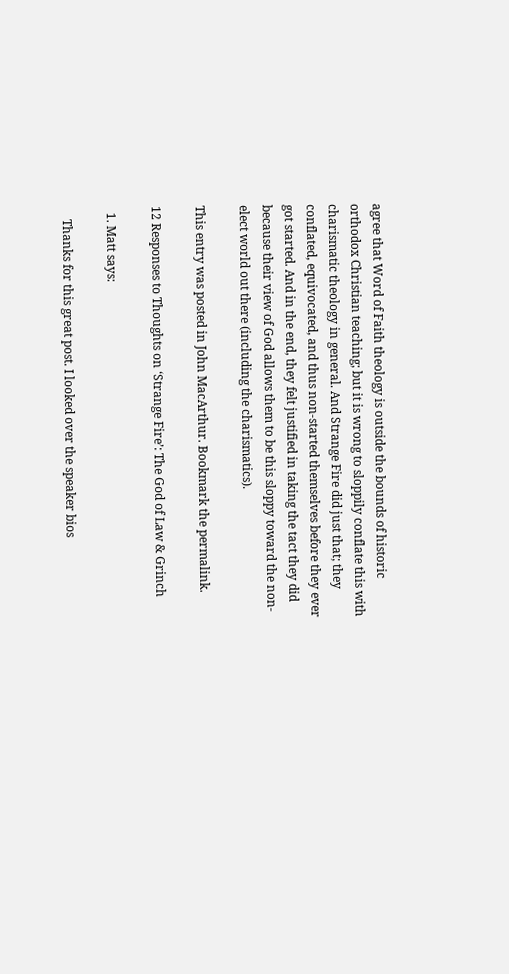agree that Word of Faith theology is outside the bounds of historic orthodox Christian teaching; but it is wrong to sloppily conflate this with charismatic theology in general. And Strange Fire did just that; they conflated, equivocated, and thus non-started themselves before they ever got started. And in the end, they felt justified in taking the tact they did because their view of God allows them to be this sloppy toward the non-elect world out there (including the charismatics).

This entry was posted in John MacArthur. Bookmark the permalink.

12 Responses to Thoughts on ‘Strange Fire’: The God of Law & Grinch

  1. Matt says:

    Thanks for this great post. I looked over the speaker bios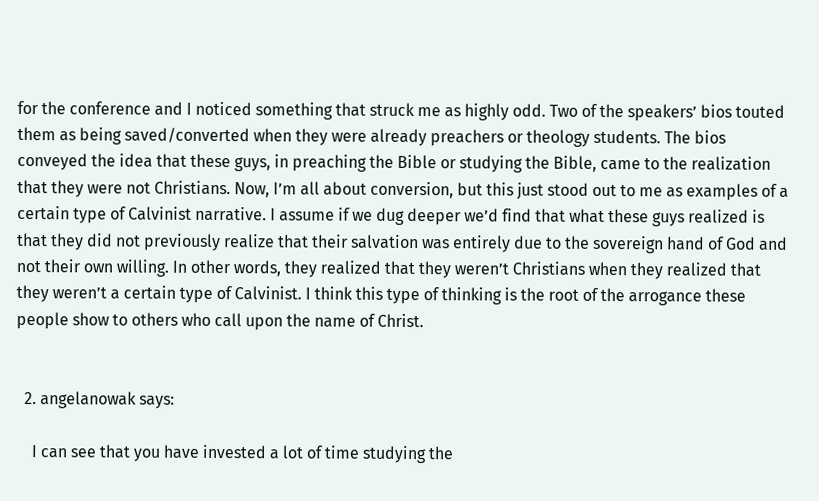for the conference and I noticed something that struck me as highly odd. Two of the speakers’ bios touted them as being saved/converted when they were already preachers or theology students. The bios conveyed the idea that these guys, in preaching the Bible or studying the Bible, came to the realization that they were not Christians. Now, I’m all about conversion, but this just stood out to me as examples of a certain type of Calvinist narrative. I assume if we dug deeper we’d find that what these guys realized is that they did not previously realize that their salvation was entirely due to the sovereign hand of God and not their own willing. In other words, they realized that they weren’t Christians when they realized that they weren’t a certain type of Calvinist. I think this type of thinking is the root of the arrogance these people show to others who call upon the name of Christ.


  2. angelanowak says:

    I can see that you have invested a lot of time studying the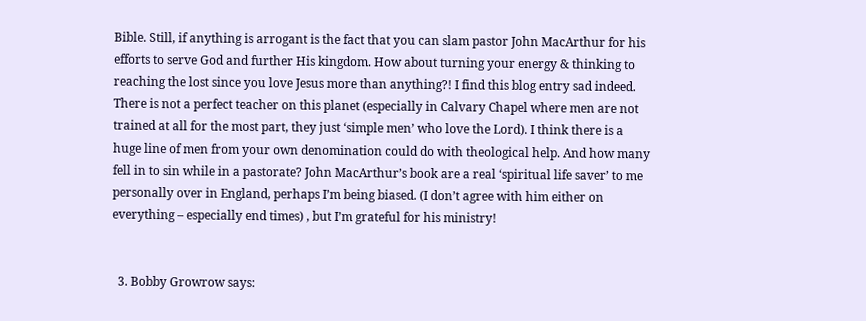Bible. Still, if anything is arrogant is the fact that you can slam pastor John MacArthur for his efforts to serve God and further His kingdom. How about turning your energy & thinking to reaching the lost since you love Jesus more than anything?! I find this blog entry sad indeed. There is not a perfect teacher on this planet (especially in Calvary Chapel where men are not trained at all for the most part, they just ‘simple men’ who love the Lord). I think there is a huge line of men from your own denomination could do with theological help. And how many fell in to sin while in a pastorate? John MacArthur’s book are a real ‘spiritual life saver’ to me personally over in England, perhaps I’m being biased. (I don’t agree with him either on everything – especially end times) , but I’m grateful for his ministry!


  3. Bobby Growrow says: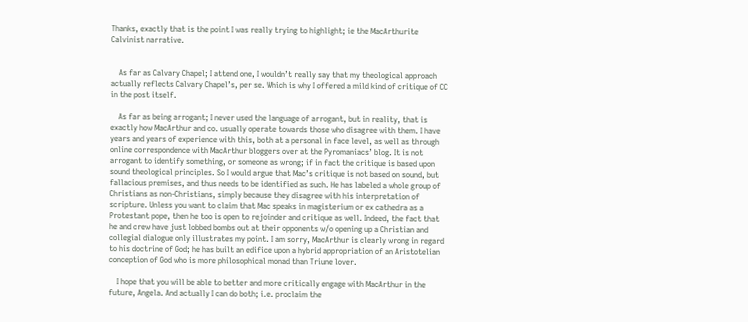Thanks, exactly that is the point I was really trying to highlight; ie the MacArthurite Calvinist narrative.


    As far as Calvary Chapel; I attend one, I wouldn’t really say that my theological approach actually reflects Calvary Chapel’s, per se. Which is why I offered a mild kind of critique of CC in the post itself.

    As far as being arrogant; I never used the language of arrogant, but in reality, that is exactly how MacArthur and co. usually operate towards those who disagree with them. I have years and years of experience with this, both at a personal in face level, as well as through online correspondence with MacArthur bloggers over at the Pyromaniacs’ blog. It is not arrogant to identify something, or someone as wrong; if in fact the critique is based upon sound theological principles. So I would argue that Mac’s critique is not based on sound, but fallacious premises, and thus needs to be identified as such. He has labeled a whole group of Christians as non-Christians, simply because they disagree with his interpretation of scripture. Unless you want to claim that Mac speaks in magisterium or ex cathedra as a Protestant pope, then he too is open to rejoinder and critique as well. Indeed, the fact that he and crew have just lobbed bombs out at their opponents w/o opening up a Christian and collegial dialogue only illustrates my point. I am sorry, MacArthur is clearly wrong in regard to his doctrine of God; he has built an edifice upon a hybrid appropriation of an Aristotelian conception of God who is more philosophical monad than Triune lover.

    I hope that you will be able to better and more critically engage with MacArthur in the future, Angela. And actually I can do both; i.e. proclaim the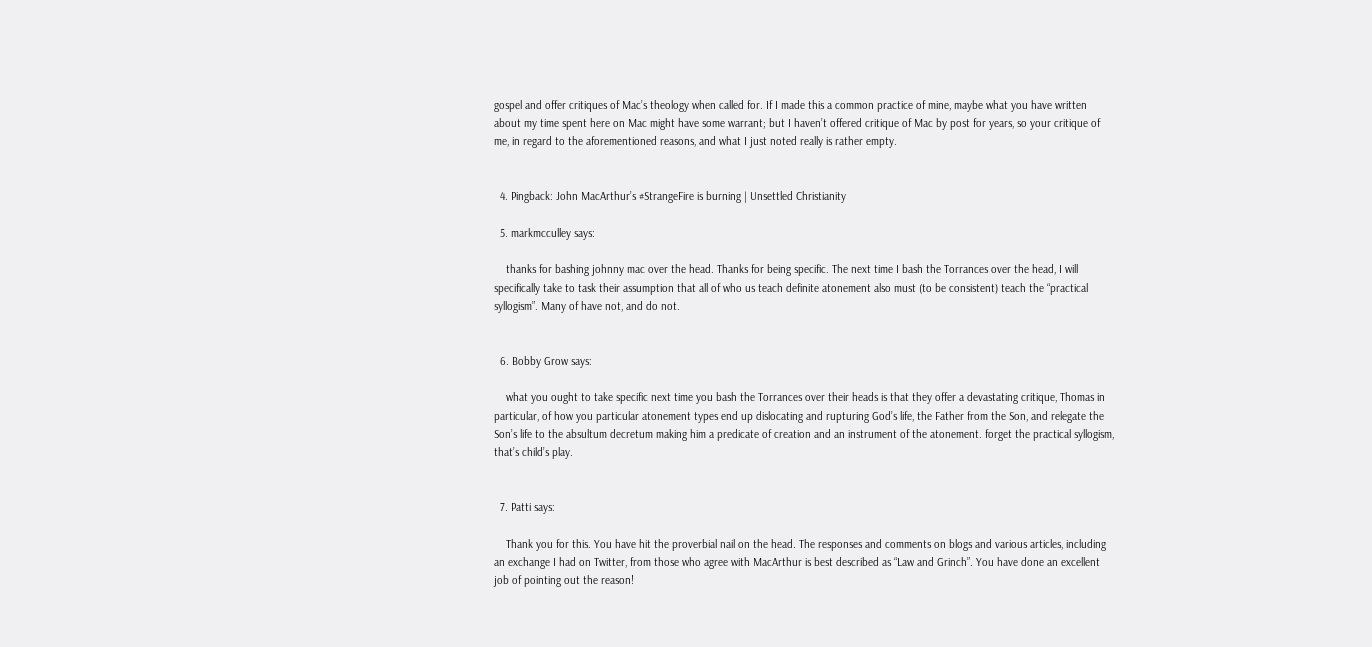gospel and offer critiques of Mac’s theology when called for. If I made this a common practice of mine, maybe what you have written about my time spent here on Mac might have some warrant; but I haven’t offered critique of Mac by post for years, so your critique of me, in regard to the aforementioned reasons, and what I just noted really is rather empty.


  4. Pingback: John MacArthur’s #StrangeFire is burning | Unsettled Christianity

  5. markmcculley says:

    thanks for bashing johnny mac over the head. Thanks for being specific. The next time I bash the Torrances over the head, I will specifically take to task their assumption that all of who us teach definite atonement also must (to be consistent) teach the “practical syllogism”. Many of have not, and do not.


  6. Bobby Grow says:

    what you ought to take specific next time you bash the Torrances over their heads is that they offer a devastating critique, Thomas in particular, of how you particular atonement types end up dislocating and rupturing God’s life, the Father from the Son, and relegate the Son’s life to the absultum decretum making him a predicate of creation and an instrument of the atonement. forget the practical syllogism, that’s child’s play.


  7. Patti says:

    Thank you for this. You have hit the proverbial nail on the head. The responses and comments on blogs and various articles, including an exchange I had on Twitter, from those who agree with MacArthur is best described as “Law and Grinch”. You have done an excellent job of pointing out the reason!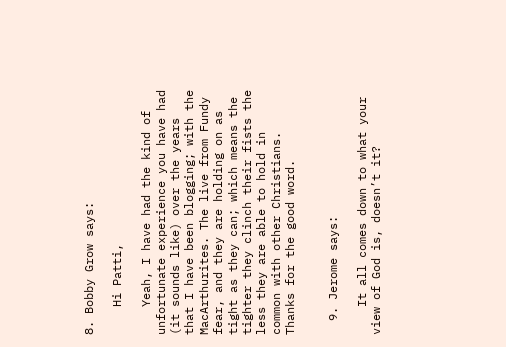8. Bobby Grow says:

    Hi Patti,

    Yeah, I have had the kind of unfortunate experience you have had (it sounds like) over the years that I have been blogging; with the MacArthurites. The live from Fundy fear, and they are holding on as tight as they can; which means the tighter they clinch their fists the less they are able to hold in common with other Christians. Thanks for the good word.


  9. Jerome says:

    It all comes down to what your view of God is, doesn’t it?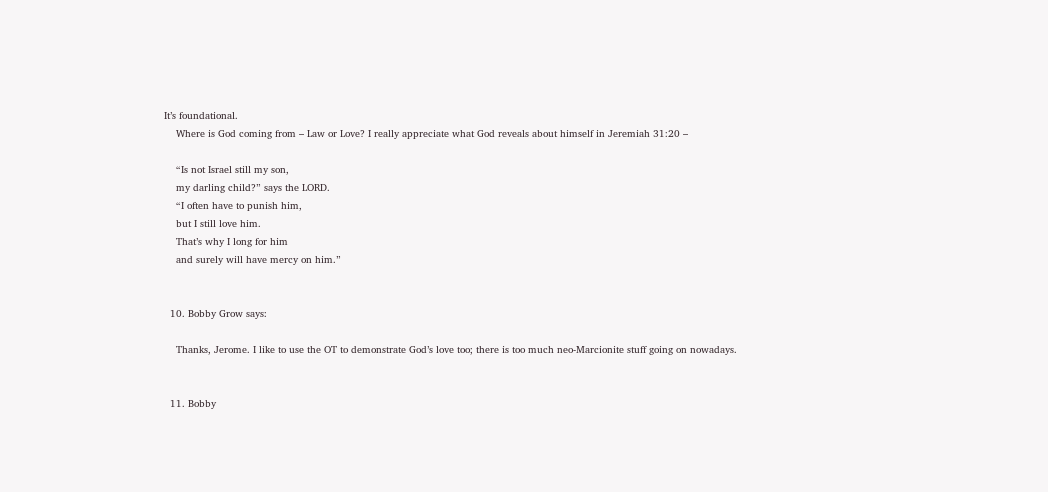It’s foundational.
    Where is God coming from – Law or Love? I really appreciate what God reveals about himself in Jeremiah 31:20 –

    “Is not Israel still my son,
    my darling child?” says the LORD.
    “I often have to punish him,
    but I still love him.
    That’s why I long for him
    and surely will have mercy on him.”


  10. Bobby Grow says:

    Thanks, Jerome. I like to use the OT to demonstrate God’s love too; there is too much neo-Marcionite stuff going on nowadays.


  11. Bobby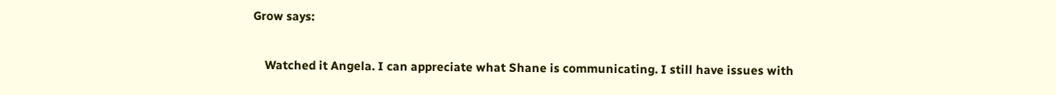Grow says:

    Watched it Angela. I can appreciate what Shane is communicating. I still have issues with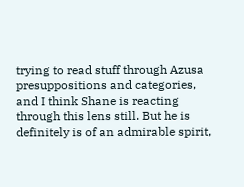trying to read stuff through Azusa presuppositions and categories, and I think Shane is reacting through this lens still. But he is definitely is of an admirable spirit,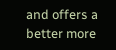and offers a better more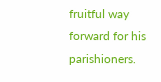fruitful way forward for his parishioners.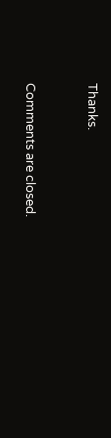Thanks.


Comments are closed.